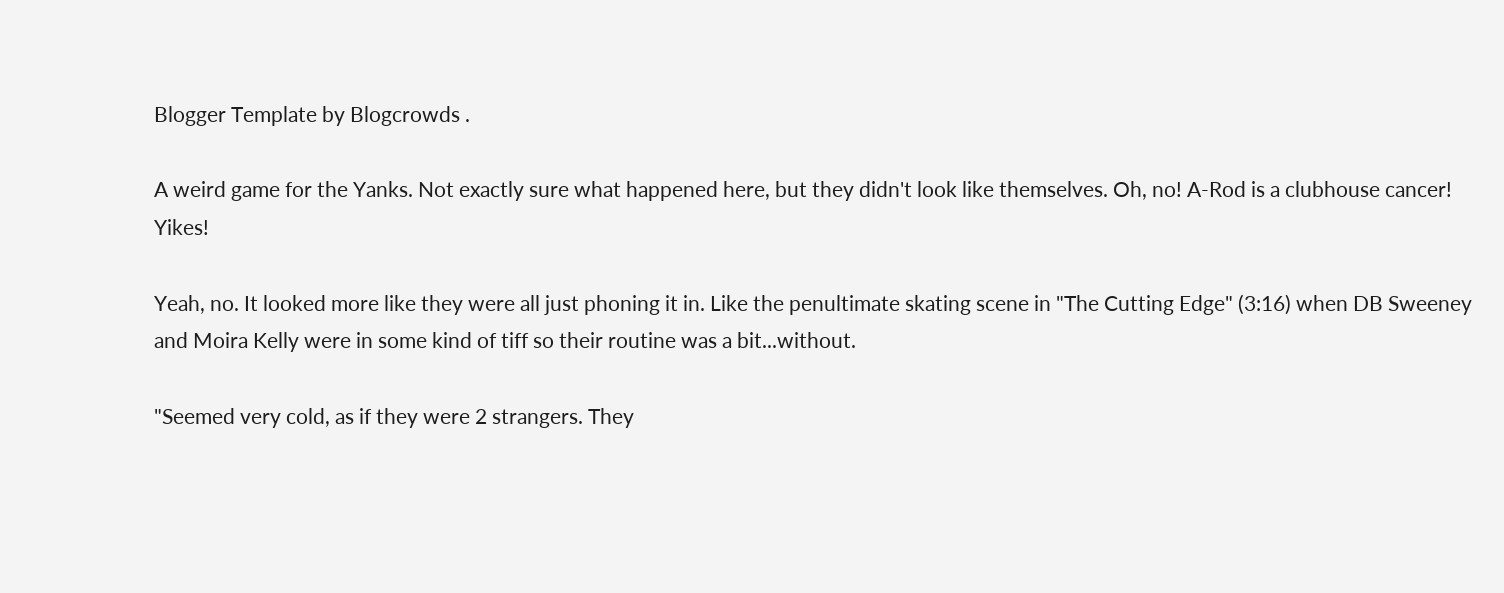Blogger Template by Blogcrowds .

A weird game for the Yanks. Not exactly sure what happened here, but they didn't look like themselves. Oh, no! A-Rod is a clubhouse cancer! Yikes!

Yeah, no. It looked more like they were all just phoning it in. Like the penultimate skating scene in "The Cutting Edge" (3:16) when DB Sweeney and Moira Kelly were in some kind of tiff so their routine was a bit...without.

"Seemed very cold, as if they were 2 strangers. They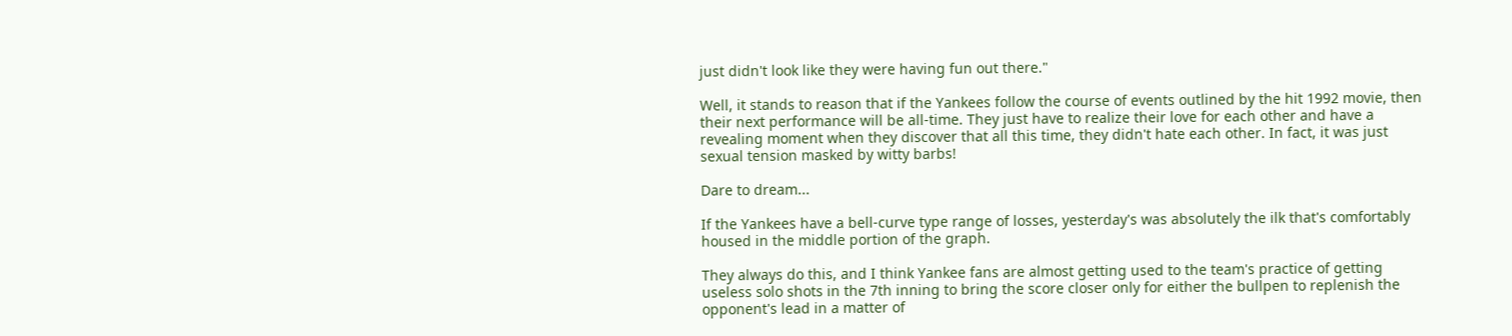just didn't look like they were having fun out there."

Well, it stands to reason that if the Yankees follow the course of events outlined by the hit 1992 movie, then their next performance will be all-time. They just have to realize their love for each other and have a revealing moment when they discover that all this time, they didn't hate each other. In fact, it was just sexual tension masked by witty barbs!

Dare to dream...

If the Yankees have a bell-curve type range of losses, yesterday's was absolutely the ilk that's comfortably housed in the middle portion of the graph.

They always do this, and I think Yankee fans are almost getting used to the team's practice of getting useless solo shots in the 7th inning to bring the score closer only for either the bullpen to replenish the opponent's lead in a matter of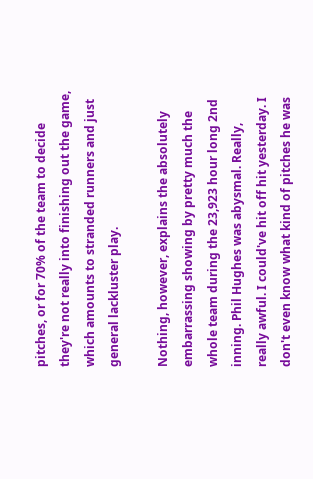pitches, or for 70% of the team to decide they're not really into finishing out the game, which amounts to stranded runners and just general lackluster play.

Nothing, however, explains the absolutely embarrassing showing by pretty much the whole team during the 23,923 hour long 2nd inning. Phil Hughes was abysmal. Really, really awful. I could've hit off hit yesterday. I don't even know what kind of pitches he was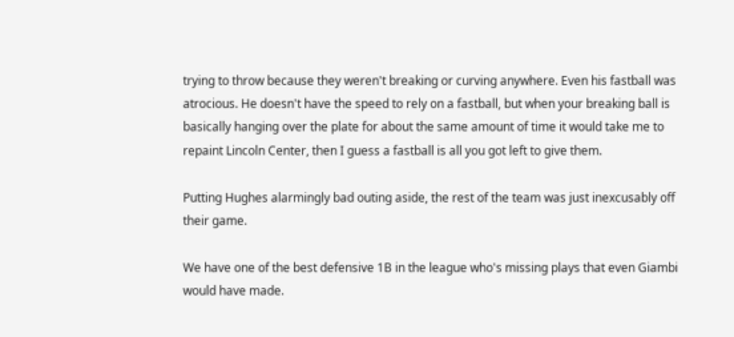trying to throw because they weren't breaking or curving anywhere. Even his fastball was atrocious. He doesn't have the speed to rely on a fastball, but when your breaking ball is basically hanging over the plate for about the same amount of time it would take me to repaint Lincoln Center, then I guess a fastball is all you got left to give them.

Putting Hughes alarmingly bad outing aside, the rest of the team was just inexcusably off their game.

We have one of the best defensive 1B in the league who's missing plays that even Giambi would have made.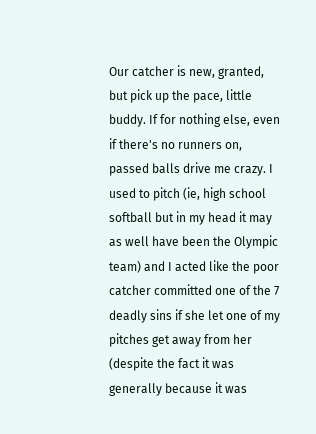Our catcher is new, granted, but pick up the pace, little buddy. If for nothing else, even if there's no runners on, passed balls drive me crazy. I used to pitch (ie, high school softball but in my head it may as well have been the Olympic team) and I acted like the poor catcher committed one of the 7 deadly sins if she let one of my pitches get away from her (despite the fact it was generally because it was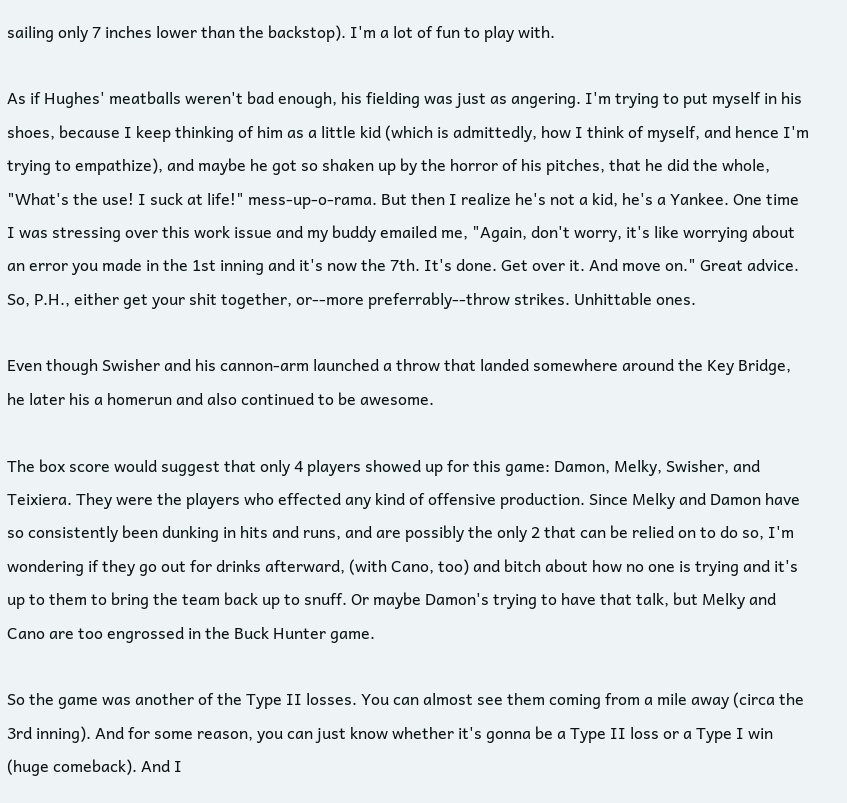sailing only 7 inches lower than the backstop). I'm a lot of fun to play with.

As if Hughes' meatballs weren't bad enough, his fielding was just as angering. I'm trying to put myself in his shoes, because I keep thinking of him as a little kid (which is admittedly, how I think of myself, and hence I'm trying to empathize), and maybe he got so shaken up by the horror of his pitches, that he did the whole, "What's the use! I suck at life!" mess-up-o-rama. But then I realize he's not a kid, he's a Yankee. One time I was stressing over this work issue and my buddy emailed me, "Again, don't worry, it's like worrying about an error you made in the 1st inning and it's now the 7th. It's done. Get over it. And move on." Great advice. So, P.H., either get your shit together, or--more preferrably--throw strikes. Unhittable ones.

Even though Swisher and his cannon-arm launched a throw that landed somewhere around the Key Bridge, he later his a homerun and also continued to be awesome.

The box score would suggest that only 4 players showed up for this game: Damon, Melky, Swisher, and Teixiera. They were the players who effected any kind of offensive production. Since Melky and Damon have so consistently been dunking in hits and runs, and are possibly the only 2 that can be relied on to do so, I'm wondering if they go out for drinks afterward, (with Cano, too) and bitch about how no one is trying and it's up to them to bring the team back up to snuff. Or maybe Damon's trying to have that talk, but Melky and Cano are too engrossed in the Buck Hunter game.

So the game was another of the Type II losses. You can almost see them coming from a mile away (circa the 3rd inning). And for some reason, you can just know whether it's gonna be a Type II loss or a Type I win (huge comeback). And I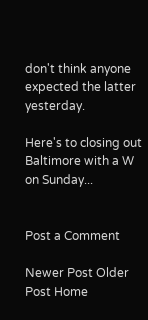don't think anyone expected the latter yesterday.

Here's to closing out Baltimore with a W on Sunday...


Post a Comment

Newer Post Older Post Home